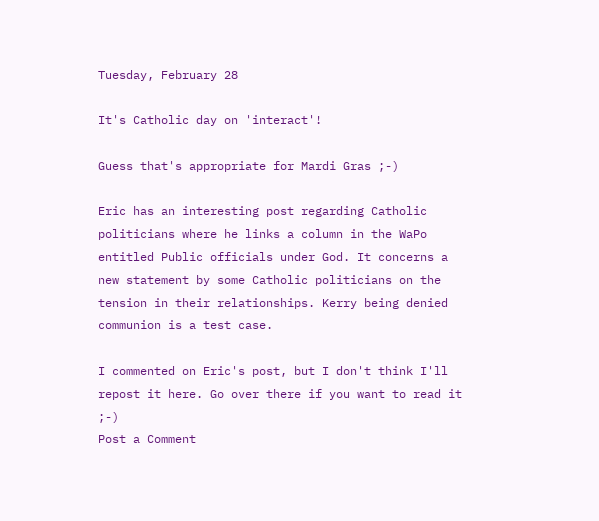Tuesday, February 28

It's Catholic day on 'interact'!

Guess that's appropriate for Mardi Gras ;-)

Eric has an interesting post regarding Catholic politicians where he links a column in the WaPo entitled Public officials under God. It concerns a new statement by some Catholic politicians on the tension in their relationships. Kerry being denied communion is a test case.

I commented on Eric's post, but I don't think I'll repost it here. Go over there if you want to read it ;-)
Post a Comment